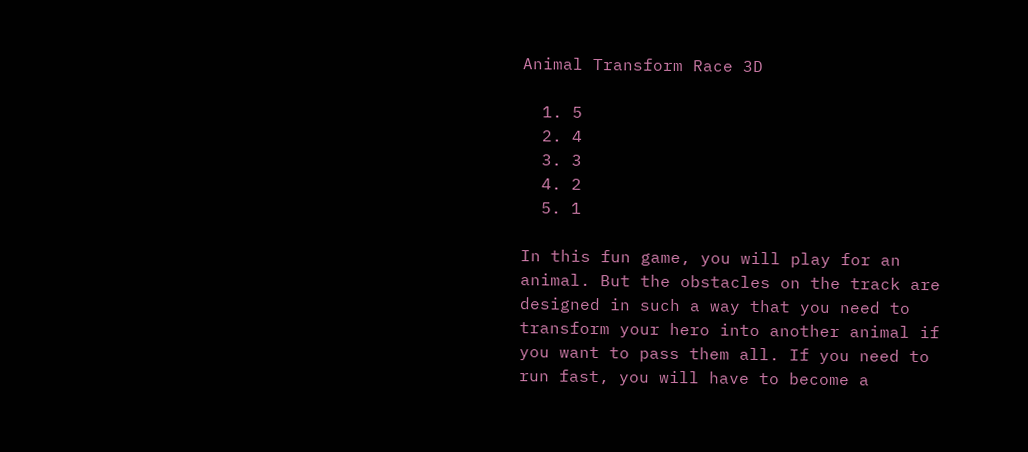Animal Transform Race 3D

  1. 5
  2. 4
  3. 3
  4. 2
  5. 1

In this fun game, you will play for an animal. But the obstacles on the track are designed in such a way that you need to transform your hero into another animal if you want to pass them all. If you need to run fast, you will have to become a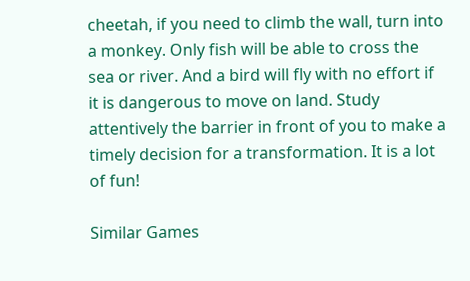cheetah, if you need to climb the wall, turn into a monkey. Only fish will be able to cross the sea or river. And a bird will fly with no effort if it is dangerous to move on land. Study attentively the barrier in front of you to make a timely decision for a transformation. It is a lot of fun!

Similar Games